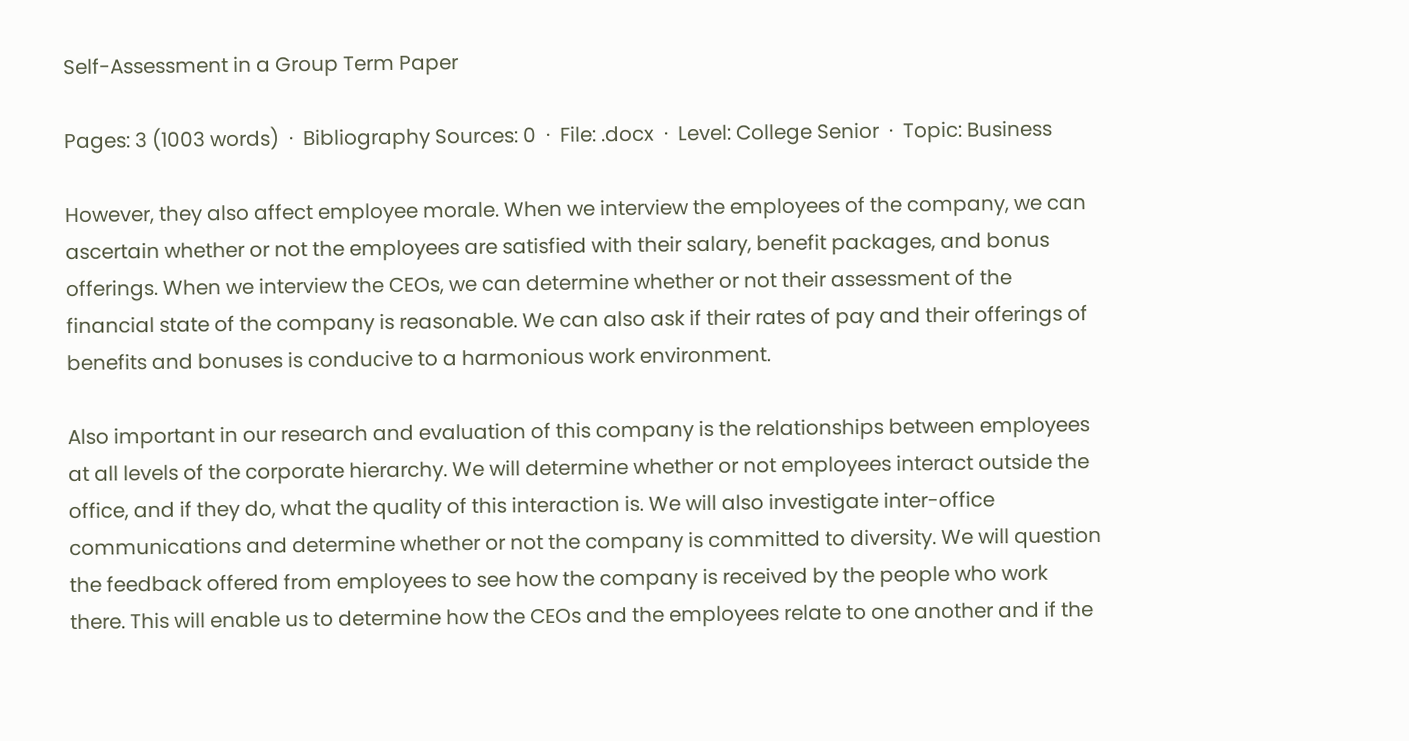Self-Assessment in a Group Term Paper

Pages: 3 (1003 words)  ·  Bibliography Sources: 0  ·  File: .docx  ·  Level: College Senior  ·  Topic: Business

However, they also affect employee morale. When we interview the employees of the company, we can ascertain whether or not the employees are satisfied with their salary, benefit packages, and bonus offerings. When we interview the CEOs, we can determine whether or not their assessment of the financial state of the company is reasonable. We can also ask if their rates of pay and their offerings of benefits and bonuses is conducive to a harmonious work environment.

Also important in our research and evaluation of this company is the relationships between employees at all levels of the corporate hierarchy. We will determine whether or not employees interact outside the office, and if they do, what the quality of this interaction is. We will also investigate inter-office communications and determine whether or not the company is committed to diversity. We will question the feedback offered from employees to see how the company is received by the people who work there. This will enable us to determine how the CEOs and the employees relate to one another and if the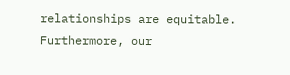relationships are equitable. Furthermore, our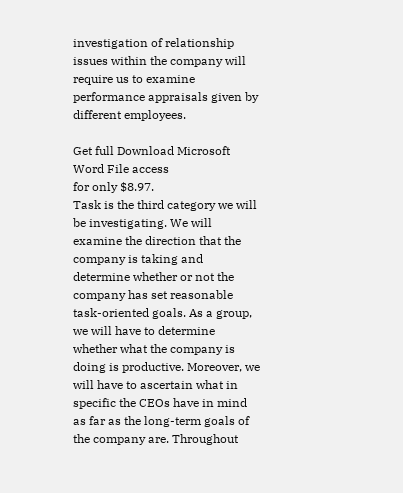investigation of relationship issues within the company will require us to examine performance appraisals given by different employees.

Get full Download Microsoft Word File access
for only $8.97.
Task is the third category we will be investigating. We will examine the direction that the company is taking and determine whether or not the company has set reasonable task-oriented goals. As a group, we will have to determine whether what the company is doing is productive. Moreover, we will have to ascertain what in specific the CEOs have in mind as far as the long-term goals of the company are. Throughout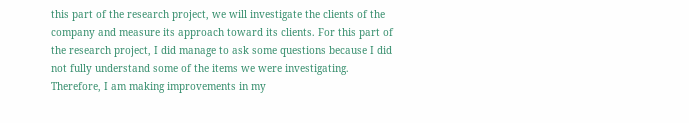this part of the research project, we will investigate the clients of the company and measure its approach toward its clients. For this part of the research project, I did manage to ask some questions because I did not fully understand some of the items we were investigating. Therefore, I am making improvements in my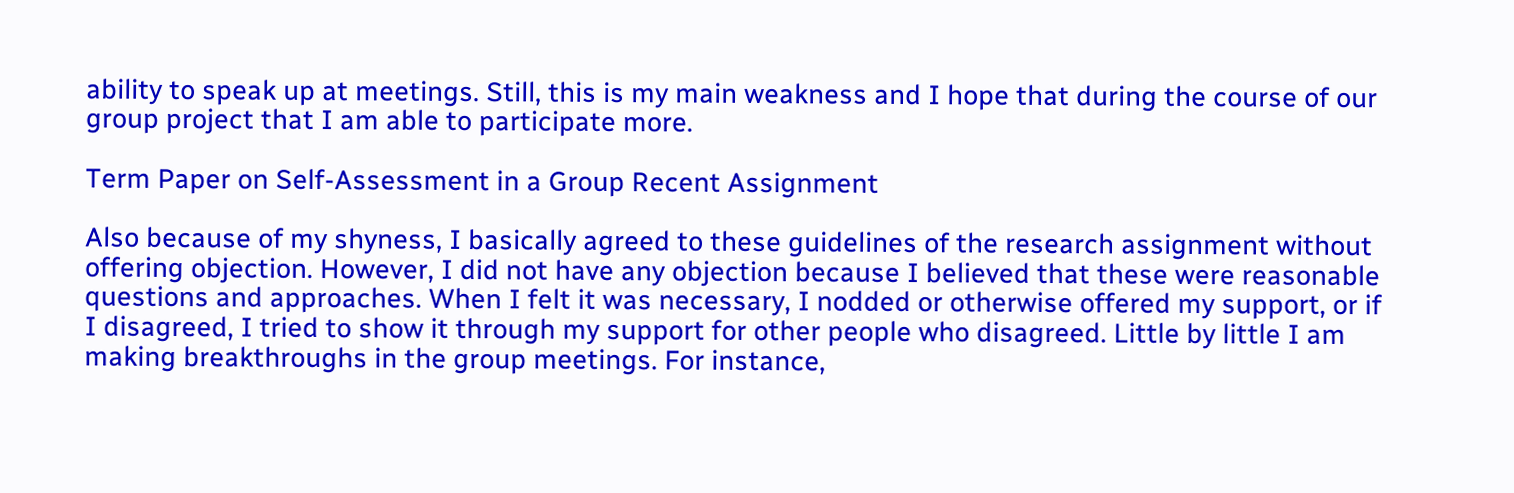ability to speak up at meetings. Still, this is my main weakness and I hope that during the course of our group project that I am able to participate more.

Term Paper on Self-Assessment in a Group Recent Assignment

Also because of my shyness, I basically agreed to these guidelines of the research assignment without offering objection. However, I did not have any objection because I believed that these were reasonable questions and approaches. When I felt it was necessary, I nodded or otherwise offered my support, or if I disagreed, I tried to show it through my support for other people who disagreed. Little by little I am making breakthroughs in the group meetings. For instance,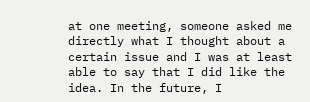at one meeting, someone asked me directly what I thought about a certain issue and I was at least able to say that I did like the idea. In the future, I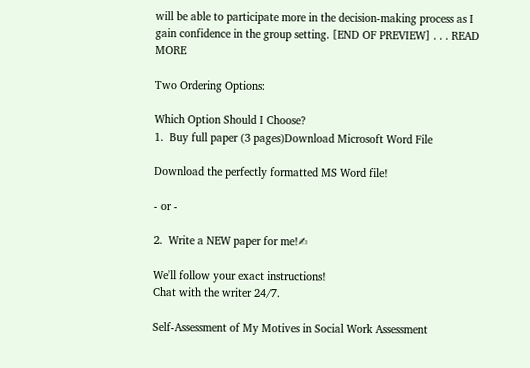will be able to participate more in the decision-making process as I gain confidence in the group setting. [END OF PREVIEW] . . . READ MORE

Two Ordering Options:

Which Option Should I Choose?
1.  Buy full paper (3 pages)Download Microsoft Word File

Download the perfectly formatted MS Word file!

- or -

2.  Write a NEW paper for me!✍

We'll follow your exact instructions!
Chat with the writer 24/7.

Self-Assessment of My Motives in Social Work Assessment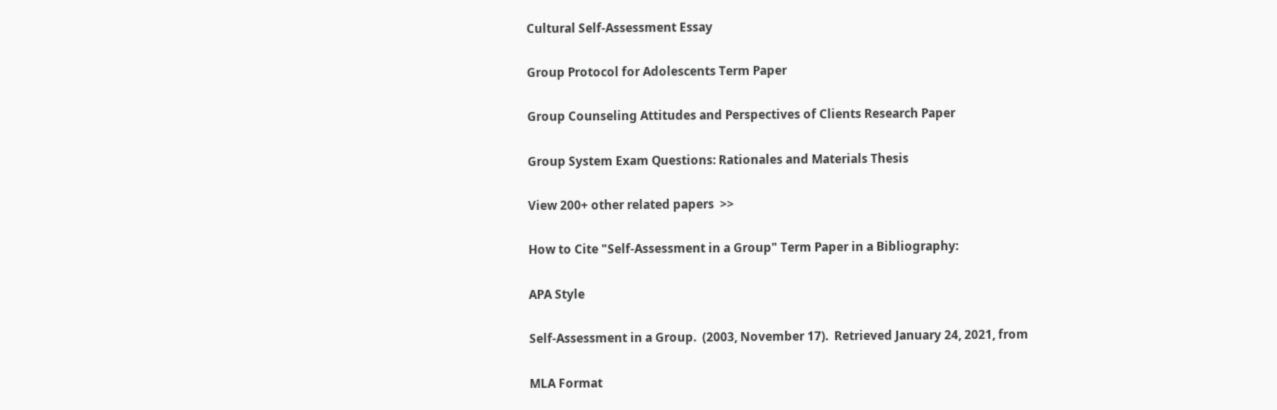Cultural Self-Assessment Essay

Group Protocol for Adolescents Term Paper

Group Counseling Attitudes and Perspectives of Clients Research Paper

Group System Exam Questions: Rationales and Materials Thesis

View 200+ other related papers  >>

How to Cite "Self-Assessment in a Group" Term Paper in a Bibliography:

APA Style

Self-Assessment in a Group.  (2003, November 17).  Retrieved January 24, 2021, from

MLA Format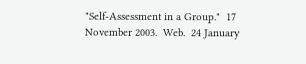"Self-Assessment in a Group."  17 November 2003.  Web.  24 January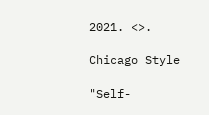2021. <>.

Chicago Style

"Self-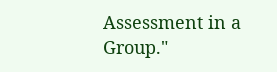Assessment in a Group."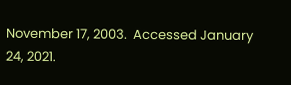November 17, 2003.  Accessed January 24, 2021.